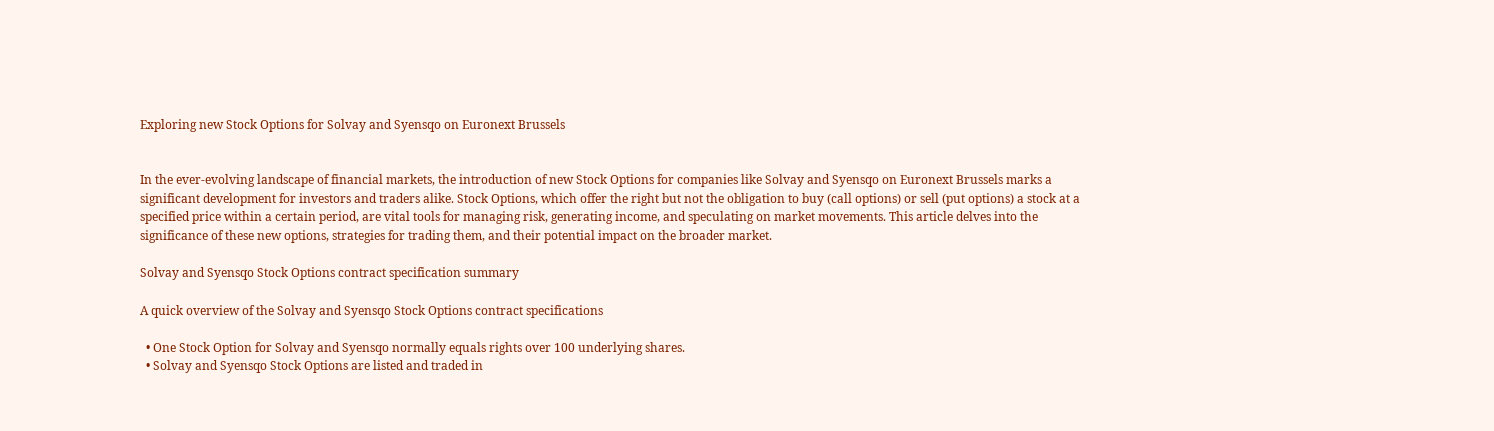Exploring new Stock Options for Solvay and Syensqo on Euronext Brussels


In the ever-evolving landscape of financial markets, the introduction of new Stock Options for companies like Solvay and Syensqo on Euronext Brussels marks a significant development for investors and traders alike. Stock Options, which offer the right but not the obligation to buy (call options) or sell (put options) a stock at a specified price within a certain period, are vital tools for managing risk, generating income, and speculating on market movements. This article delves into the significance of these new options, strategies for trading them, and their potential impact on the broader market.

Solvay and Syensqo Stock Options contract specification summary

A quick overview of the Solvay and Syensqo Stock Options contract specifications

  • One Stock Option for Solvay and Syensqo normally equals rights over 100 underlying shares.
  • Solvay and Syensqo Stock Options are listed and traded in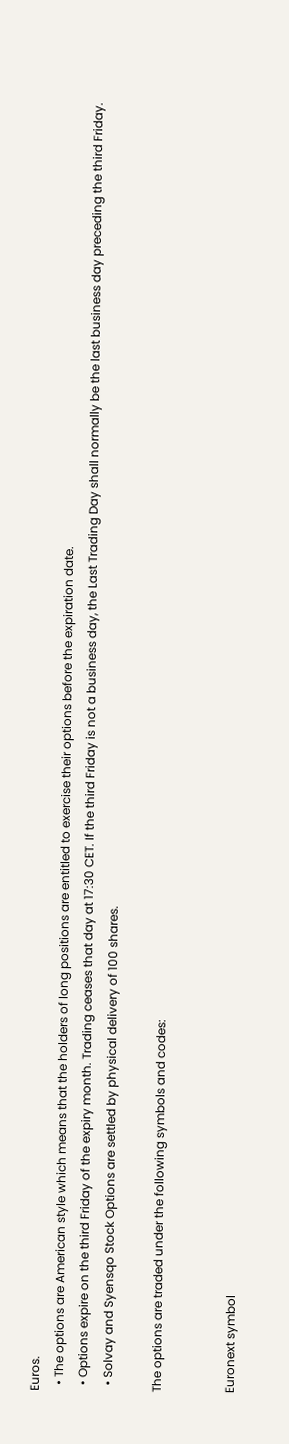Euros.
  • The options are American style which means that the holders of long positions are entitled to exercise their options before the expiration date.
  • Options expire on the third Friday of the expiry month. Trading ceases that day at 17:30 CET. If the third Friday is not a business day, the Last Trading Day shall normally be the last business day preceding the third Friday.
  • Solvay and Syensqo Stock Options are settled by physical delivery of 100 shares.

The options are traded under the following symbols and codes:


Euronext symbol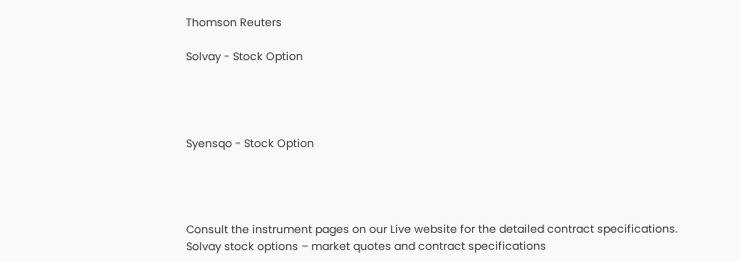Thomson Reuters

Solvay - Stock Option




Syensqo - Stock Option




Consult the instrument pages on our Live website for the detailed contract specifications.
Solvay stock options – market quotes and contract specifications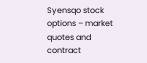Syensqo stock options – market quotes and contract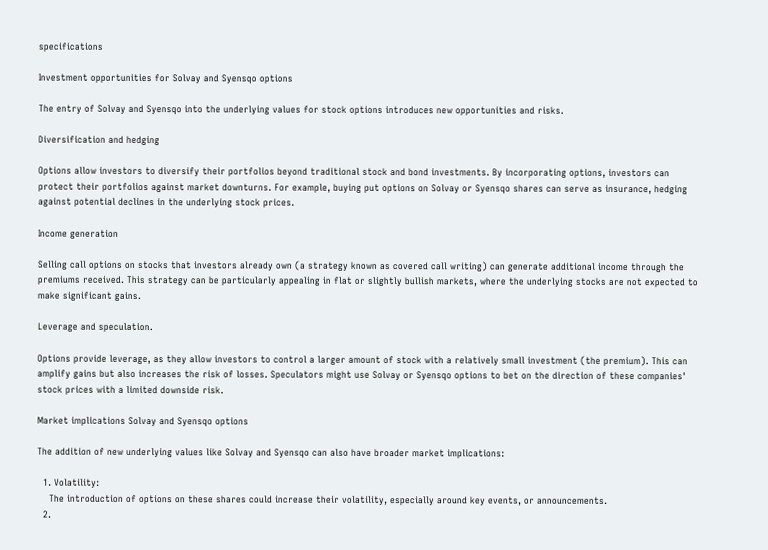specifications

Investment opportunities for Solvay and Syensqo options

The entry of Solvay and Syensqo into the underlying values for stock options introduces new opportunities and risks.

Diversification and hedging

Options allow investors to diversify their portfolios beyond traditional stock and bond investments. By incorporating options, investors can protect their portfolios against market downturns. For example, buying put options on Solvay or Syensqo shares can serve as insurance, hedging against potential declines in the underlying stock prices.

Income generation

Selling call options on stocks that investors already own (a strategy known as covered call writing) can generate additional income through the premiums received. This strategy can be particularly appealing in flat or slightly bullish markets, where the underlying stocks are not expected to make significant gains.

Leverage and speculation.

Options provide leverage, as they allow investors to control a larger amount of stock with a relatively small investment (the premium). This can amplify gains but also increases the risk of losses. Speculators might use Solvay or Syensqo options to bet on the direction of these companies' stock prices with a limited downside risk.

Market implications Solvay and Syensqo options

The addition of new underlying values like Solvay and Syensqo can also have broader market implications:

  1. Volatility:
    The introduction of options on these shares could increase their volatility, especially around key events, or announcements.
  2.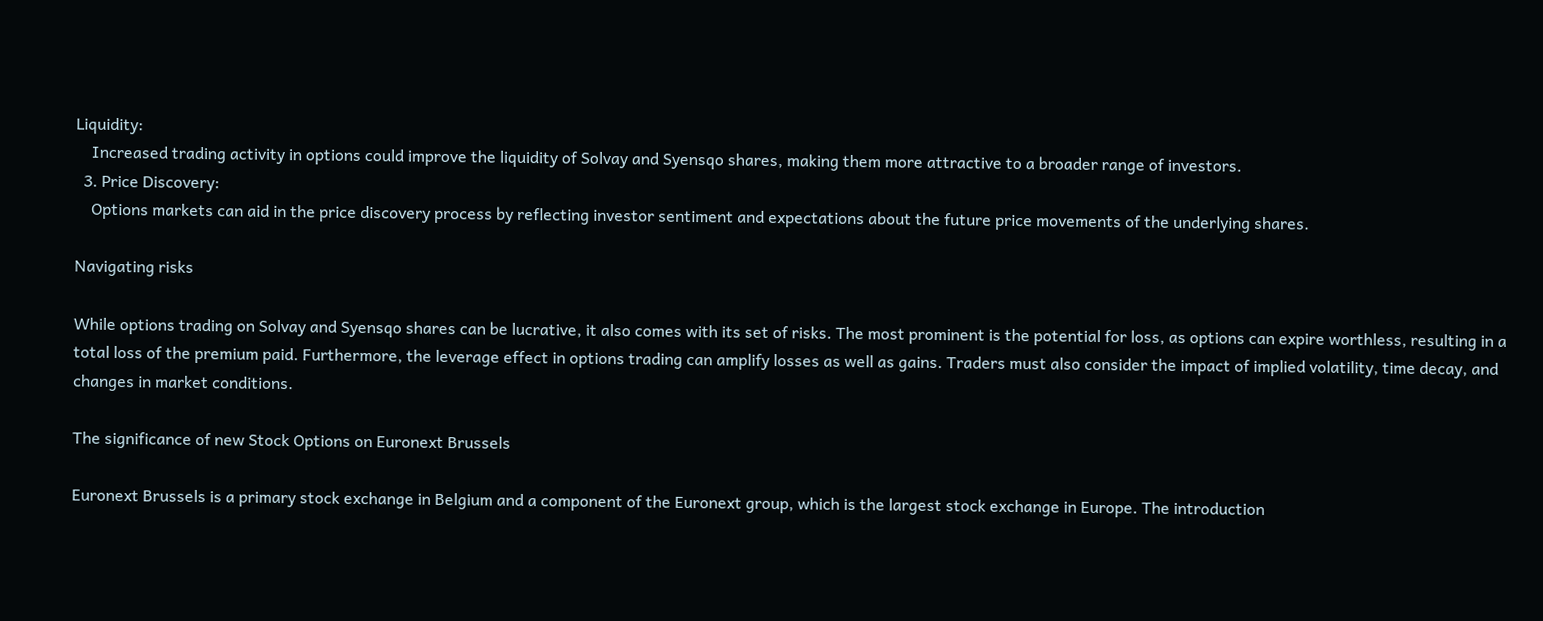Liquidity:
    Increased trading activity in options could improve the liquidity of Solvay and Syensqo shares, making them more attractive to a broader range of investors.
  3. Price Discovery:
    Options markets can aid in the price discovery process by reflecting investor sentiment and expectations about the future price movements of the underlying shares.

Navigating risks

While options trading on Solvay and Syensqo shares can be lucrative, it also comes with its set of risks. The most prominent is the potential for loss, as options can expire worthless, resulting in a total loss of the premium paid. Furthermore, the leverage effect in options trading can amplify losses as well as gains. Traders must also consider the impact of implied volatility, time decay, and changes in market conditions.

The significance of new Stock Options on Euronext Brussels

Euronext Brussels is a primary stock exchange in Belgium and a component of the Euronext group, which is the largest stock exchange in Europe. The introduction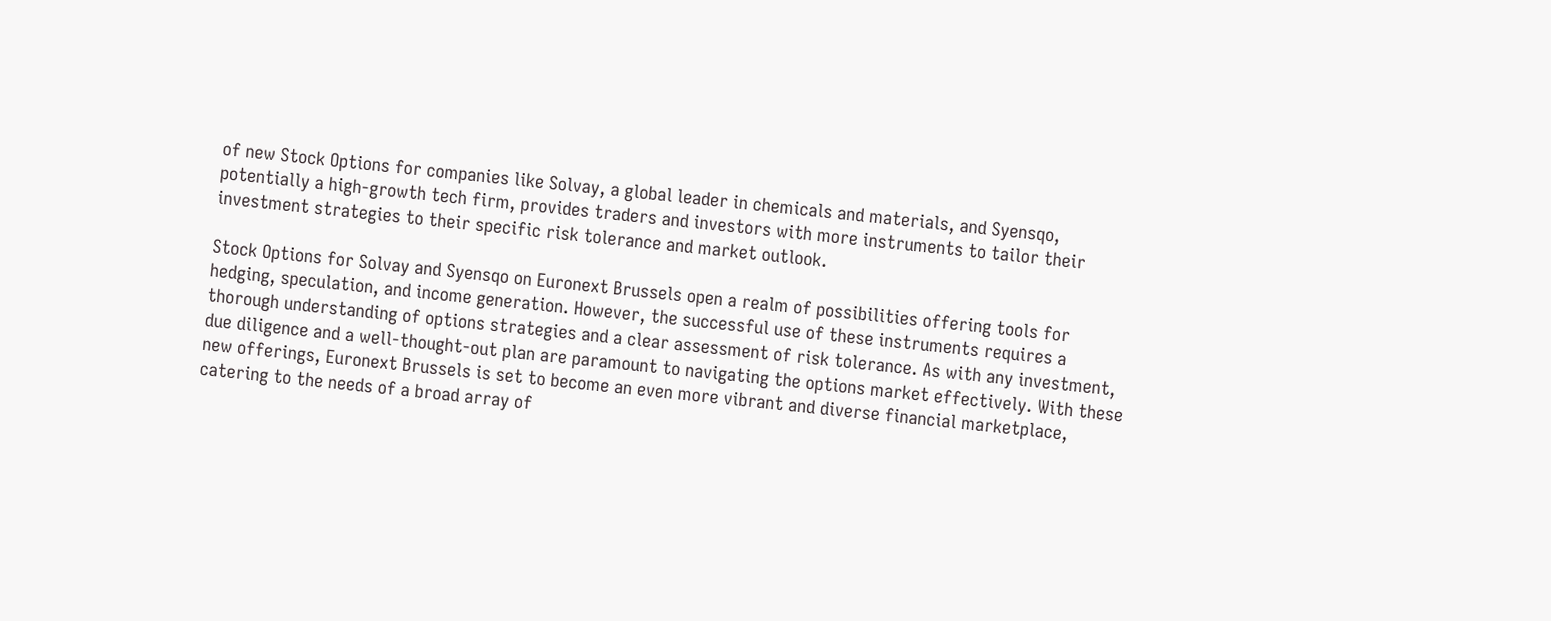of new Stock Options for companies like Solvay, a global leader in chemicals and materials, and Syensqo, potentially a high-growth tech firm, provides traders and investors with more instruments to tailor their investment strategies to their specific risk tolerance and market outlook.

Stock Options for Solvay and Syensqo on Euronext Brussels open a realm of possibilities offering tools for hedging, speculation, and income generation. However, the successful use of these instruments requires a thorough understanding of options strategies and a clear assessment of risk tolerance. As with any investment, due diligence and a well-thought-out plan are paramount to navigating the options market effectively. With these new offerings, Euronext Brussels is set to become an even more vibrant and diverse financial marketplace, catering to the needs of a broad array of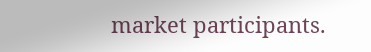market participants.